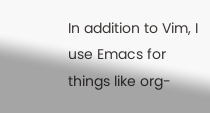In addition to Vim, I use Emacs for things like org-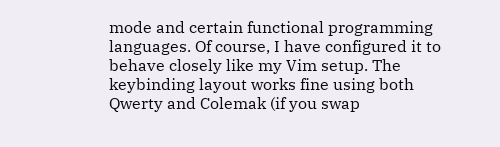mode and certain functional programming languages. Of course, I have configured it to behave closely like my Vim setup. The keybinding layout works fine using both Qwerty and Colemak (if you swap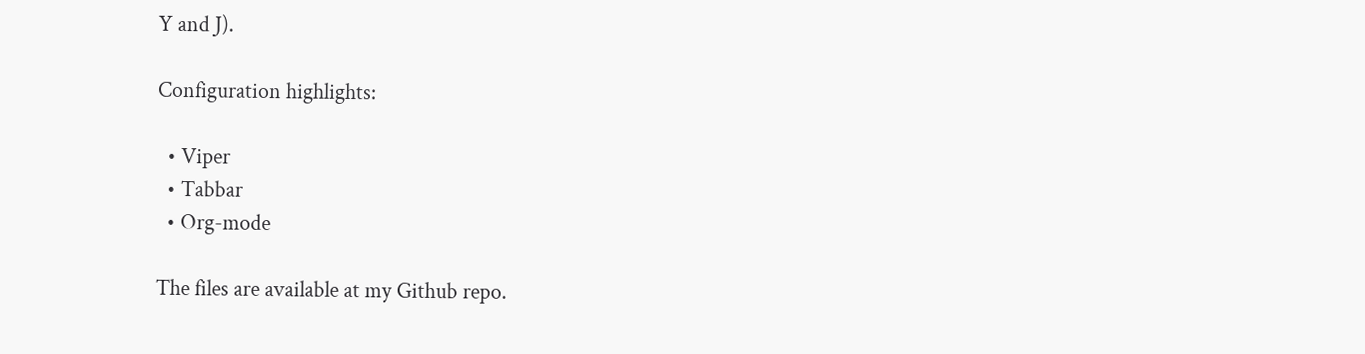Y and J).

Configuration highlights:

  • Viper
  • Tabbar
  • Org-mode

The files are available at my Github repo.